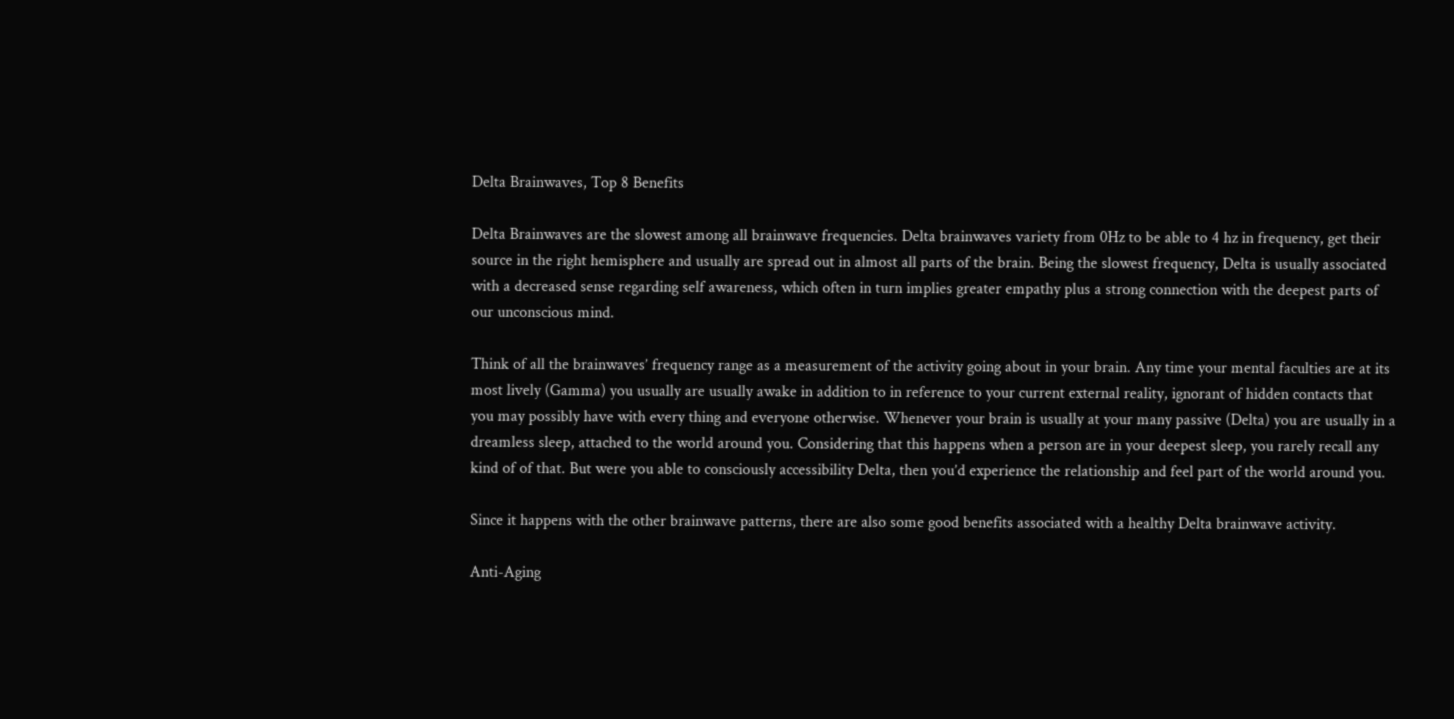Delta Brainwaves, Top 8 Benefits

Delta Brainwaves are the slowest among all brainwave frequencies. Delta brainwaves variety from 0Hz to be able to 4 hz in frequency, get their source in the right hemisphere and usually are spread out in almost all parts of the brain. Being the slowest frequency, Delta is usually associated with a decreased sense regarding self awareness, which often in turn implies greater empathy plus a strong connection with the deepest parts of our unconscious mind.

Think of all the brainwaves’ frequency range as a measurement of the activity going about in your brain. Any time your mental faculties are at its most lively (Gamma) you usually are usually awake in addition to in reference to your current external reality, ignorant of hidden contacts that you may possibly have with every thing and everyone otherwise. Whenever your brain is usually at your many passive (Delta) you are usually in a dreamless sleep, attached to the world around you. Considering that this happens when a person are in your deepest sleep, you rarely recall any kind of of that. But were you able to consciously accessibility Delta, then you’d experience the relationship and feel part of the world around you.

Since it happens with the other brainwave patterns, there are also some good benefits associated with a healthy Delta brainwave activity.

Anti-Aging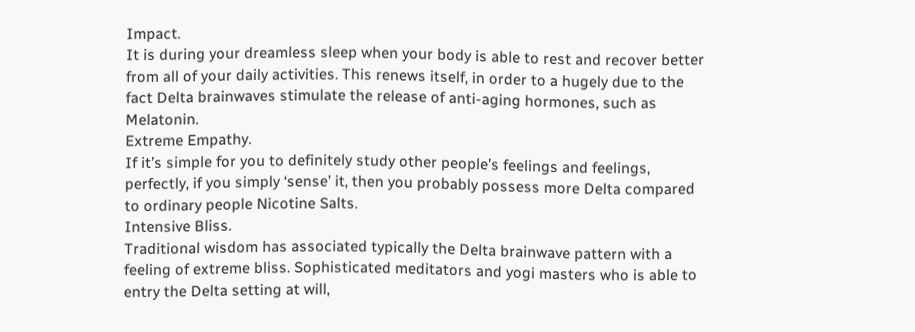Impact.
It is during your dreamless sleep when your body is able to rest and recover better from all of your daily activities. This renews itself, in order to a hugely due to the fact Delta brainwaves stimulate the release of anti-aging hormones, such as Melatonin.
Extreme Empathy.
If it’s simple for you to definitely study other people’s feelings and feelings, perfectly, if you simply ‘sense’ it, then you probably possess more Delta compared to ordinary people Nicotine Salts.
Intensive Bliss.
Traditional wisdom has associated typically the Delta brainwave pattern with a feeling of extreme bliss. Sophisticated meditators and yogi masters who is able to entry the Delta setting at will,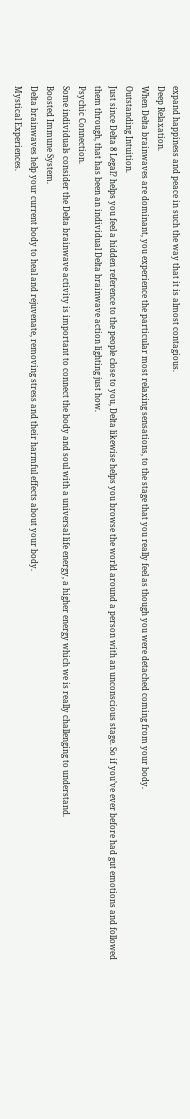expand happiness and peace in such the way that it is almost contagious.
Deep Relaxation.
When Delta brainwaves are dominant, you experience the particular most relaxing sensations, to the stage that you really feel as though you were detached coming from your body.
Outstanding Intuition.
Just since Delta 8 Legal? helps you feel a hidden reference to the people close to you, Delta likewise helps you browse the world around a person with an unconscious stage. So if you’ve ever before had gut emotions and followed them through, that has been an individual Delta brainwave action lighting just how.
Psychic Connection.
Some individuals consider the Delta brainwave activity is important to connect the body and soul with a universal life energy, a higher energy which we is really challenging to understand.
Boosted Immune System.
Delta brainwaves help your current body to heal and rejuvenate, removing stress and their harmful effects about your body.
Mystical Experiences.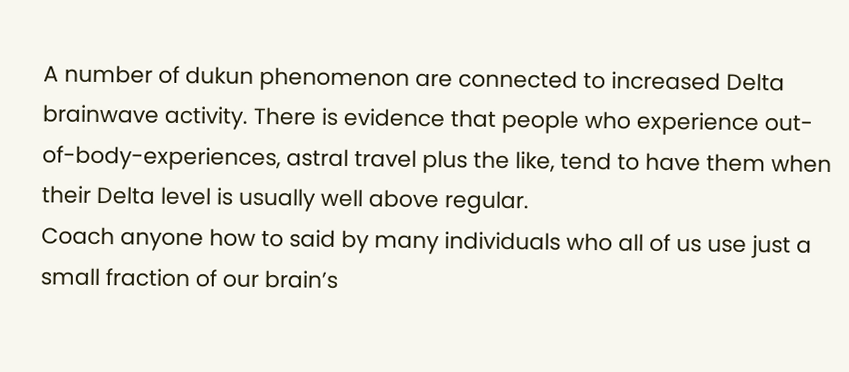A number of dukun phenomenon are connected to increased Delta brainwave activity. There is evidence that people who experience out-of-body-experiences, astral travel plus the like, tend to have them when their Delta level is usually well above regular.
Coach anyone how to said by many individuals who all of us use just a small fraction of our brain’s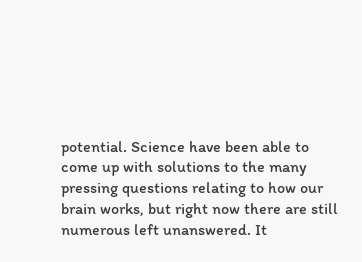potential. Science have been able to come up with solutions to the many pressing questions relating to how our brain works, but right now there are still numerous left unanswered. It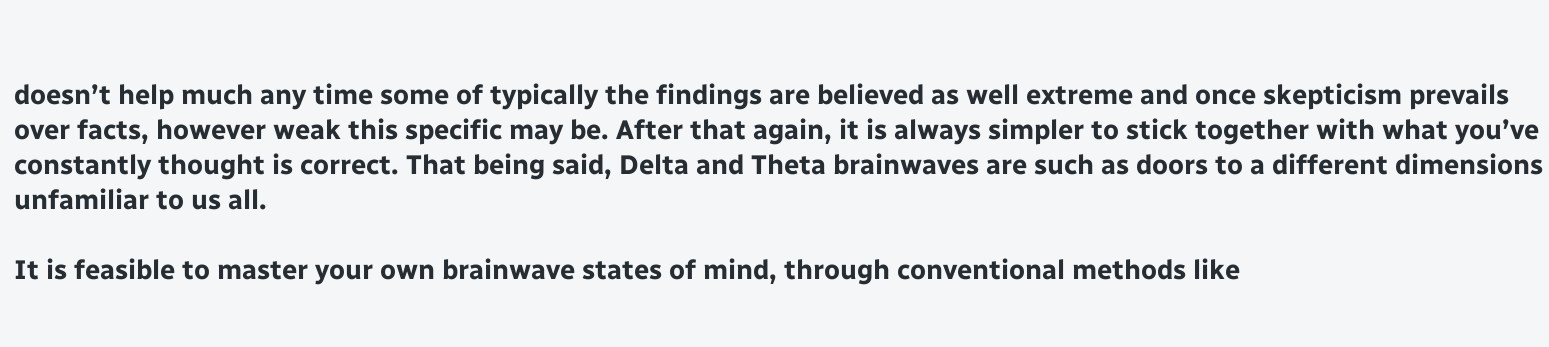doesn’t help much any time some of typically the findings are believed as well extreme and once skepticism prevails over facts, however weak this specific may be. After that again, it is always simpler to stick together with what you’ve constantly thought is correct. That being said, Delta and Theta brainwaves are such as doors to a different dimensions unfamiliar to us all.

It is feasible to master your own brainwave states of mind, through conventional methods like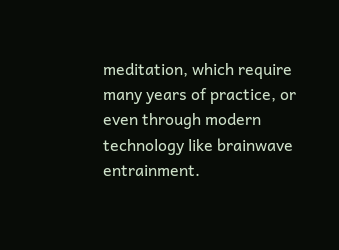meditation, which require many years of practice, or even through modern technology like brainwave entrainment.